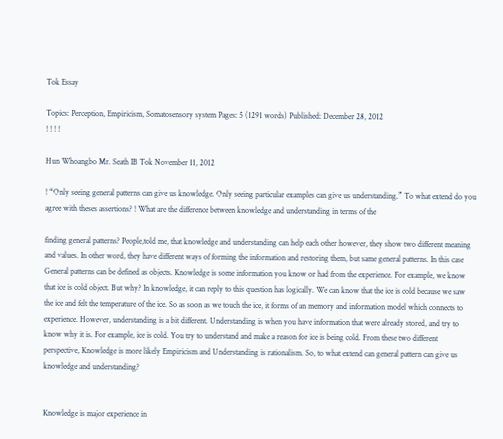Tok Essay

Topics: Perception, Empiricism, Somatosensory system Pages: 5 (1291 words) Published: December 28, 2012
! ! ! !

Hun Whoangbo Mr. Seath IB Tok November 11, 2012

! “Only seeing general patterns can give us knowledge. Only seeing particular examples can give us understanding.” To what extend do you agree with theses assertions? ! What are the difference between knowledge and understanding in terms of the

finding general patterns? People,told me, that knowledge and understanding can help each other however, they show two different meaning and values. In other word, they have different ways of forming the information and restoring them, but same general patterns. In this case General patterns can be defined as objects. Knowledge is some information you know or had from the experience. For example, we know that ice is cold object. But why? In knowledge, it can reply to this question has logically. We can know that the ice is cold because we saw the ice and felt the temperature of the ice. So as soon as we touch the ice, it forms of an memory and information model which connects to experience. However, understanding is a bit different. Understanding is when you have information that were already stored, and try to know why it is. For example, ice is cold. You try to understand and make a reason for ice is being cold. From these two different perspective, Knowledge is more likely Empiricism and Understanding is rationalism. So, to what extend can general pattern can give us knowledge and understanding?


Knowledge is major experience in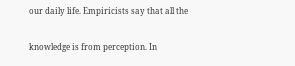our daily life. Empiricists say that all the

knowledge is from perception. In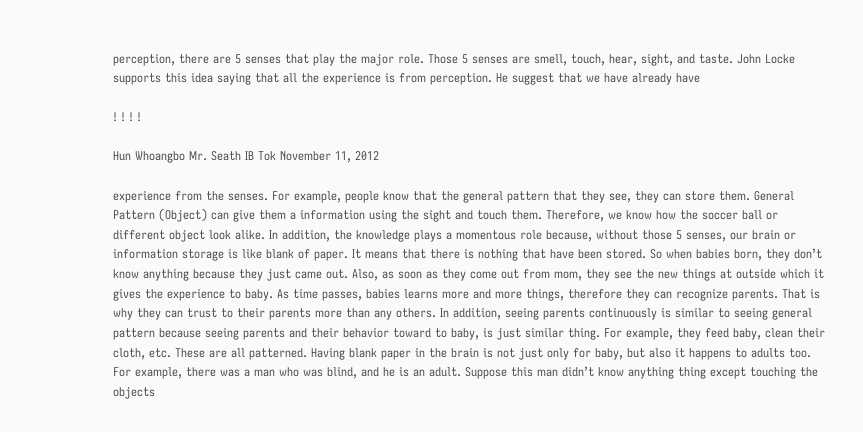perception, there are 5 senses that play the major role. Those 5 senses are smell, touch, hear, sight, and taste. John Locke supports this idea saying that all the experience is from perception. He suggest that we have already have

! ! ! !

Hun Whoangbo Mr. Seath IB Tok November 11, 2012

experience from the senses. For example, people know that the general pattern that they see, they can store them. General Pattern (Object) can give them a information using the sight and touch them. Therefore, we know how the soccer ball or different object look alike. In addition, the knowledge plays a momentous role because, without those 5 senses, our brain or information storage is like blank of paper. It means that there is nothing that have been stored. So when babies born, they don’t know anything because they just came out. Also, as soon as they come out from mom, they see the new things at outside which it gives the experience to baby. As time passes, babies learns more and more things, therefore they can recognize parents. That is why they can trust to their parents more than any others. In addition, seeing parents continuously is similar to seeing general pattern because seeing parents and their behavior toward to baby, is just similar thing. For example, they feed baby, clean their cloth, etc. These are all patterned. Having blank paper in the brain is not just only for baby, but also it happens to adults too. For example, there was a man who was blind, and he is an adult. Suppose this man didn’t know anything thing except touching the objects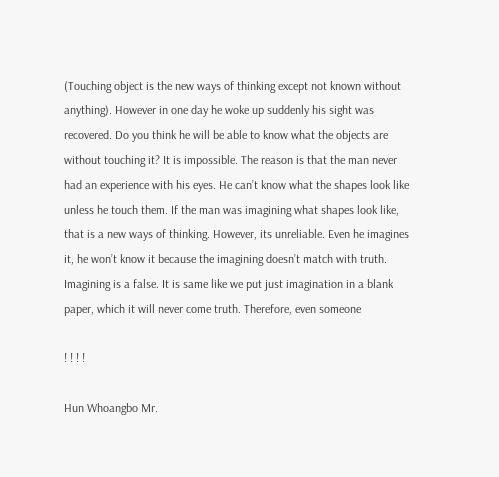(Touching object is the new ways of thinking except not known without anything). However in one day he woke up suddenly his sight was recovered. Do you think he will be able to know what the objects are without touching it? It is impossible. The reason is that the man never had an experience with his eyes. He can’t know what the shapes look like unless he touch them. If the man was imagining what shapes look like, that is a new ways of thinking. However, its unreliable. Even he imagines it, he won’t know it because the imagining doesn’t match with truth. Imagining is a false. It is same like we put just imagination in a blank paper, which it will never come truth. Therefore, even someone

! ! ! !

Hun Whoangbo Mr.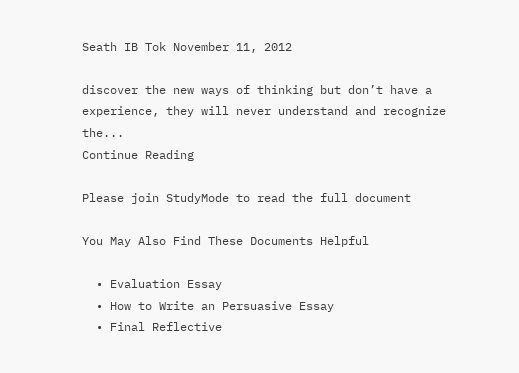Seath IB Tok November 11, 2012

discover the new ways of thinking but don’t have a experience, they will never understand and recognize the...
Continue Reading

Please join StudyMode to read the full document

You May Also Find These Documents Helpful

  • Evaluation Essay
  • How to Write an Persuasive Essay
  • Final Reflective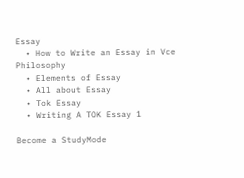Essay
  • How to Write an Essay in Vce Philosophy
  • Elements of Essay
  • All about Essay
  • Tok Essay
  • Writing A TOK Essay 1

Become a StudyMode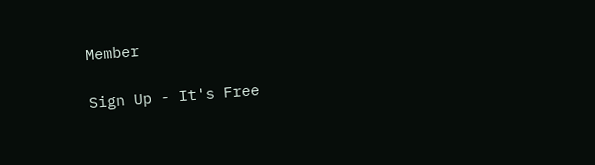Member

Sign Up - It's Free